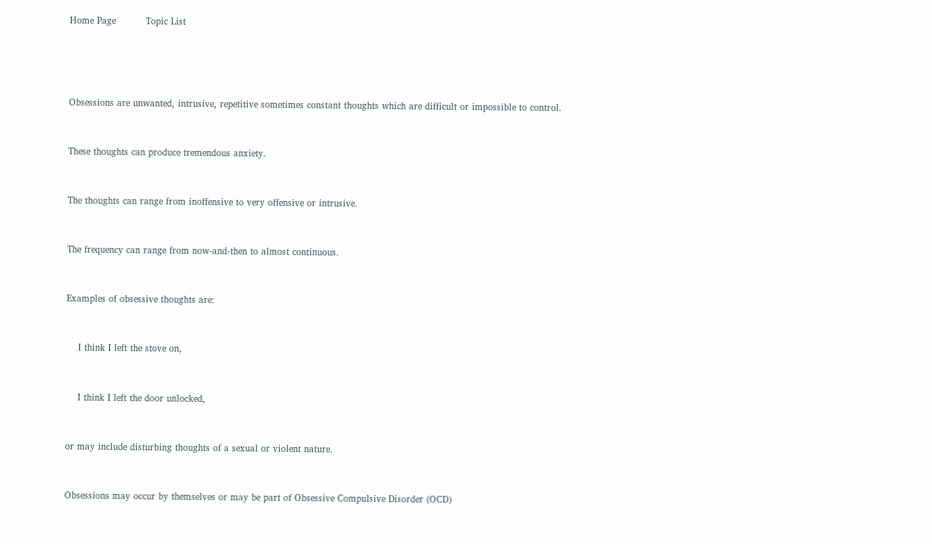Home Page          Topic List




Obsessions are unwanted, intrusive, repetitive sometimes constant thoughts which are difficult or impossible to control.


These thoughts can produce tremendous anxiety.


The thoughts can range from inoffensive to very offensive or intrusive.


The frequency can range from now-and-then to almost continuous.


Examples of obsessive thoughts are:


    I think I left the stove on,


    I think I left the door unlocked,


or may include disturbing thoughts of a sexual or violent nature.


Obsessions may occur by themselves or may be part of Obsessive Compulsive Disorder (OCD)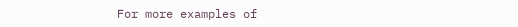For more examples of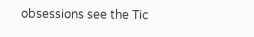obsessions see the Tic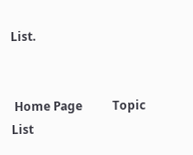List.


 Home Page          Topic List